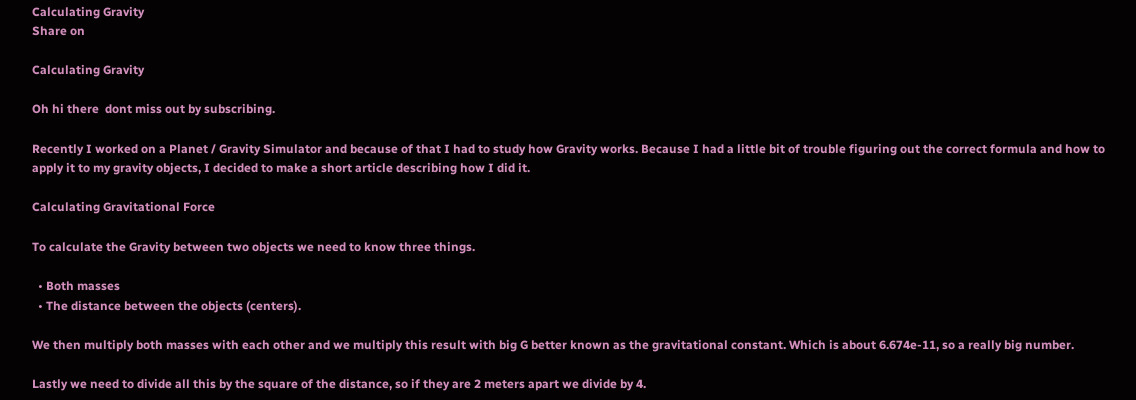Calculating Gravity
Share on

Calculating Gravity

Oh hi there  dont miss out by subscribing.

Recently I worked on a Planet / Gravity Simulator and because of that I had to study how Gravity works. Because I had a little bit of trouble figuring out the correct formula and how to apply it to my gravity objects, I decided to make a short article describing how I did it.

Calculating Gravitational Force

To calculate the Gravity between two objects we need to know three things.

  • Both masses
  • The distance between the objects (centers).

We then multiply both masses with each other and we multiply this result with big G better known as the gravitational constant. Which is about 6.674e-11, so a really big number.

Lastly we need to divide all this by the square of the distance, so if they are 2 meters apart we divide by 4.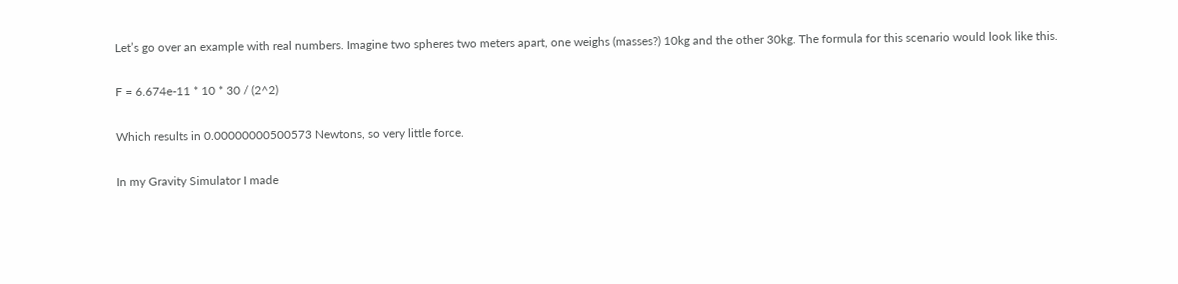Let’s go over an example with real numbers. Imagine two spheres two meters apart, one weighs (masses?) 10kg and the other 30kg. The formula for this scenario would look like this.

F = 6.674e-11 * 10 * 30 / (2^2)

Which results in 0.00000000500573 Newtons, so very little force.

In my Gravity Simulator I made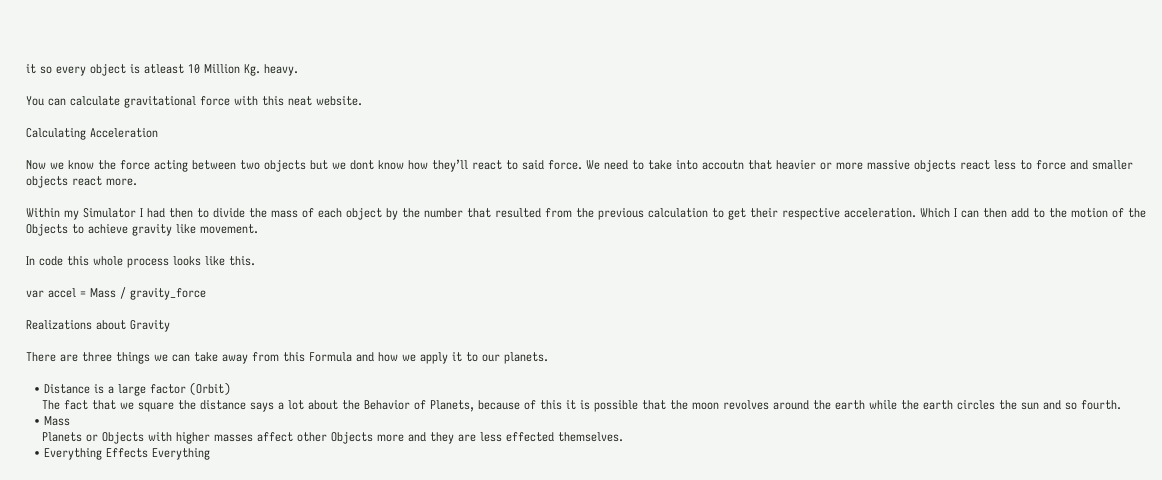it so every object is atleast 10 Million Kg. heavy.

You can calculate gravitational force with this neat website.

Calculating Acceleration

Now we know the force acting between two objects but we dont know how they’ll react to said force. We need to take into accoutn that heavier or more massive objects react less to force and smaller objects react more.

Within my Simulator I had then to divide the mass of each object by the number that resulted from the previous calculation to get their respective acceleration. Which I can then add to the motion of the Objects to achieve gravity like movement.

In code this whole process looks like this.

var accel = Mass / gravity_force

Realizations about Gravity

There are three things we can take away from this Formula and how we apply it to our planets.

  • Distance is a large factor (Orbit)
    The fact that we square the distance says a lot about the Behavior of Planets, because of this it is possible that the moon revolves around the earth while the earth circles the sun and so fourth.
  • Mass
    Planets or Objects with higher masses affect other Objects more and they are less effected themselves.
  • Everything Effects Everything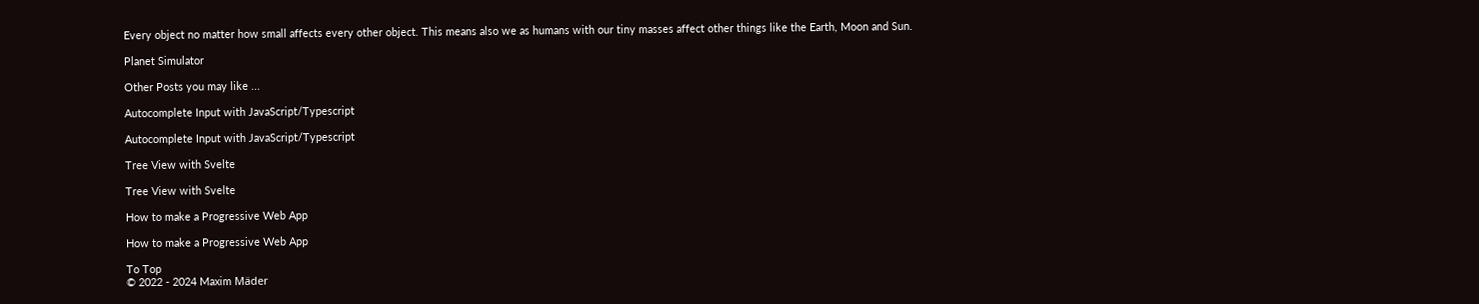Every object no matter how small affects every other object. This means also we as humans with our tiny masses affect other things like the Earth, Moon and Sun.

Planet Simulator

Other Posts you may like ...

Autocomplete Input with JavaScript/Typescript

Autocomplete Input with JavaScript/Typescript

Tree View with Svelte

Tree View with Svelte

How to make a Progressive Web App

How to make a Progressive Web App

To Top
© 2022 - 2024 Maxim Mäder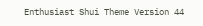Enthusiast Shui Theme Version 44